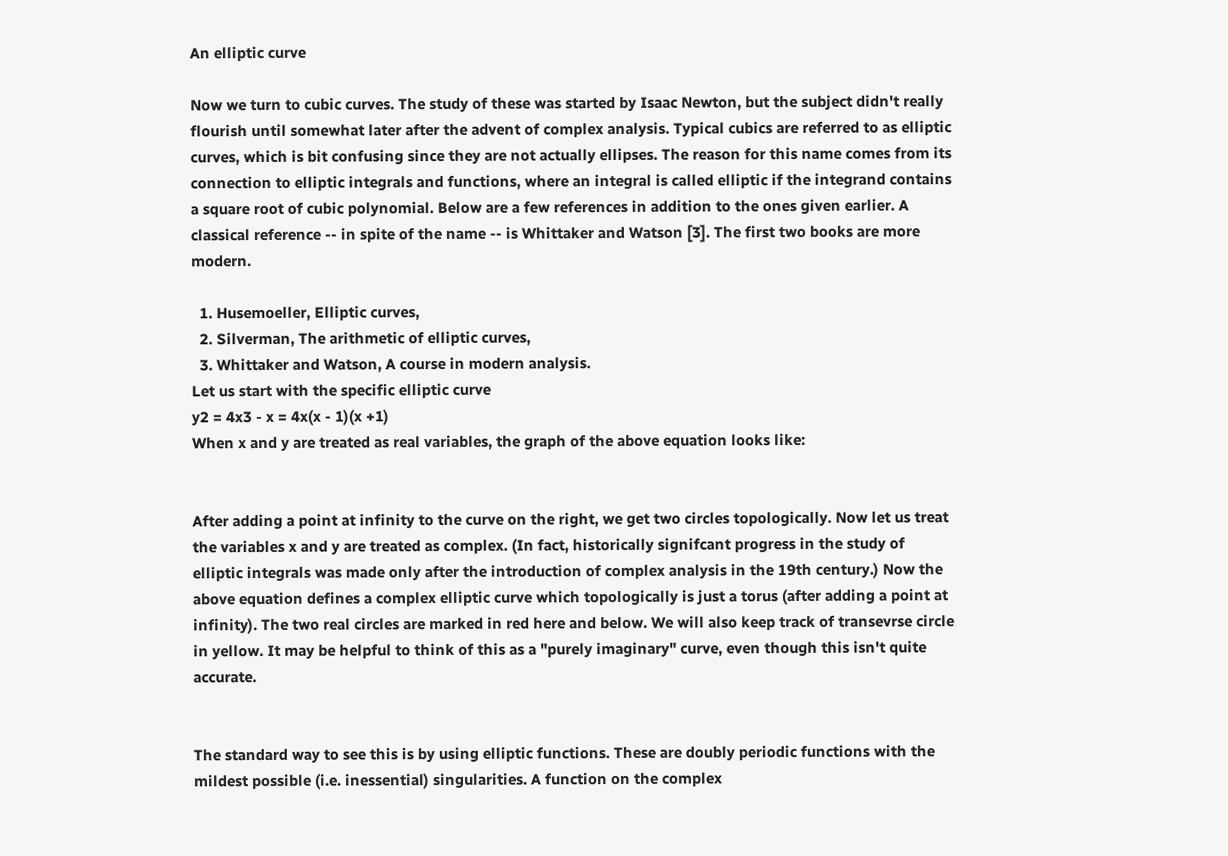An elliptic curve

Now we turn to cubic curves. The study of these was started by Isaac Newton, but the subject didn't really flourish until somewhat later after the advent of complex analysis. Typical cubics are referred to as elliptic curves, which is bit confusing since they are not actually ellipses. The reason for this name comes from its connection to elliptic integrals and functions, where an integral is called elliptic if the integrand contains a square root of cubic polynomial. Below are a few references in addition to the ones given earlier. A classical reference -- in spite of the name -- is Whittaker and Watson [3]. The first two books are more modern.

  1. Husemoeller, Elliptic curves,
  2. Silverman, The arithmetic of elliptic curves,
  3. Whittaker and Watson, A course in modern analysis.
Let us start with the specific elliptic curve
y2 = 4x3 - x = 4x(x - 1)(x +1)
When x and y are treated as real variables, the graph of the above equation looks like:


After adding a point at infinity to the curve on the right, we get two circles topologically. Now let us treat the variables x and y are treated as complex. (In fact, historically signifcant progress in the study of elliptic integrals was made only after the introduction of complex analysis in the 19th century.) Now the above equation defines a complex elliptic curve which topologically is just a torus (after adding a point at infinity). The two real circles are marked in red here and below. We will also keep track of transevrse circle in yellow. It may be helpful to think of this as a "purely imaginary" curve, even though this isn't quite accurate.


The standard way to see this is by using elliptic functions. These are doubly periodic functions with the mildest possible (i.e. inessential) singularities. A function on the complex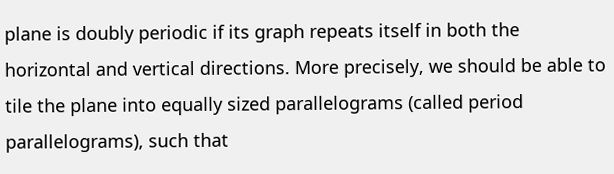plane is doubly periodic if its graph repeats itself in both the horizontal and vertical directions. More precisely, we should be able to tile the plane into equally sized parallelograms (called period parallelograms), such that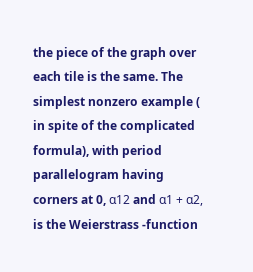the piece of the graph over each tile is the same. The simplest nonzero example ( in spite of the complicated formula), with period parallelogram having corners at 0, α12 and α1 + α2, is the Weierstrass -function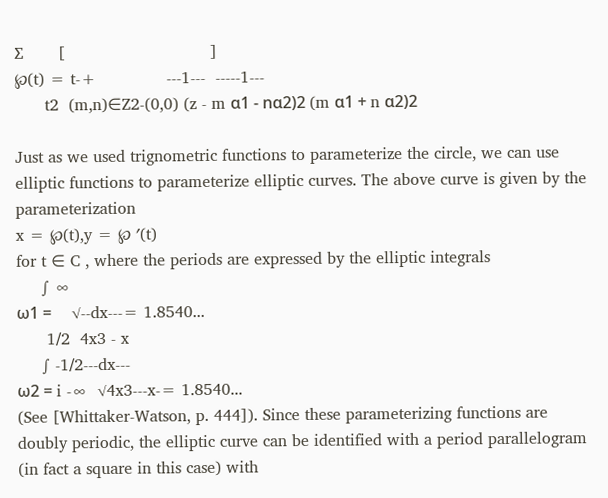∑       [                             ]
℘(t) = t-+              ---1---  -----1---
      t2  (m,n)∈Z2-(0,0) (z - m α1 - nα2)2 (m α1 + n α2)2

Just as we used trignometric functions to parameterize the circle, we can use elliptic functions to parameterize elliptic curves. The above curve is given by the parameterization
x = ℘(t),y = ℘ ′(t)
for t ∈ C , where the periods are expressed by the elliptic integrals
     ∫ ∞
ω1 =     √--dx---= 1.8540...
      1∕2  4x3 - x
     ∫ -1∕2---dx---
ω2 = i -∞  √4x3---x-= 1.8540...
(See [Whittaker-Watson, p. 444]). Since these parameterizing functions are doubly periodic, the elliptic curve can be identified with a period parallelogram (in fact a square in this case) with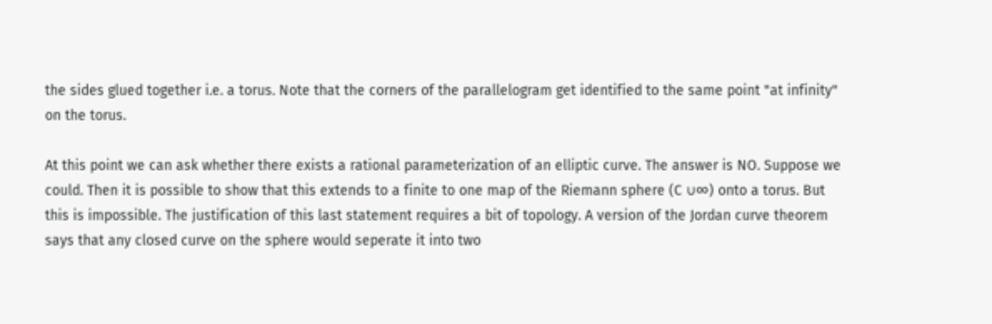the sides glued together i.e. a torus. Note that the corners of the parallelogram get identified to the same point "at infinity" on the torus.

At this point we can ask whether there exists a rational parameterization of an elliptic curve. The answer is NO. Suppose we could. Then it is possible to show that this extends to a finite to one map of the Riemann sphere (C ∪∞) onto a torus. But this is impossible. The justification of this last statement requires a bit of topology. A version of the Jordan curve theorem says that any closed curve on the sphere would seperate it into two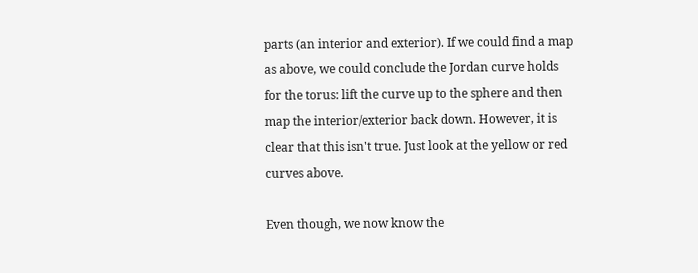parts (an interior and exterior). If we could find a map as above, we could conclude the Jordan curve holds for the torus: lift the curve up to the sphere and then map the interior/exterior back down. However, it is clear that this isn't true. Just look at the yellow or red curves above.

Even though, we now know the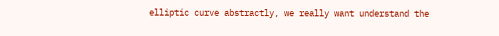elliptic curve abstractly, we really want understand the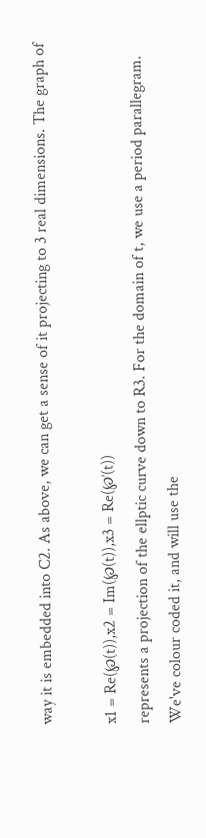way it is embedded into C2. As above, we can get a sense of it projecting to 3 real dimensions. The graph of

x1 = Re(℘(t)),x2 = Im(℘(t)),x3 = Re(℘′(t))
represents a projection of the ellptic curve down to R3. For the domain of t, we use a period parallegram. We've colour coded it, and will use the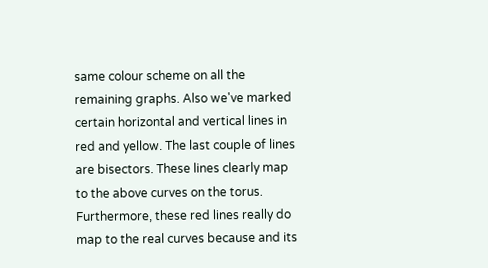same colour scheme on all the remaining graphs. Also we've marked certain horizontal and vertical lines in red and yellow. The last couple of lines are bisectors. These lines clearly map to the above curves on the torus. Furthermore, these red lines really do map to the real curves because and its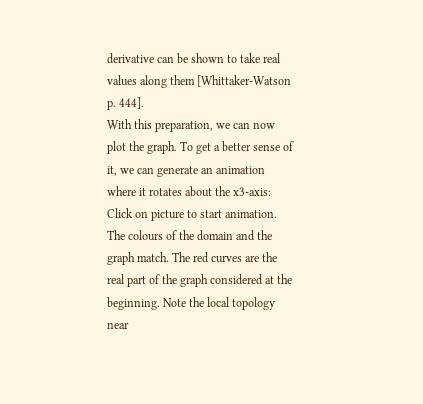derivative can be shown to take real values along them [Whittaker-Watson p. 444].
With this preparation, we can now plot the graph. To get a better sense of it, we can generate an animation where it rotates about the x3-axis:
Click on picture to start animation.
The colours of the domain and the graph match. The red curves are the real part of the graph considered at the beginning. Note the local topology near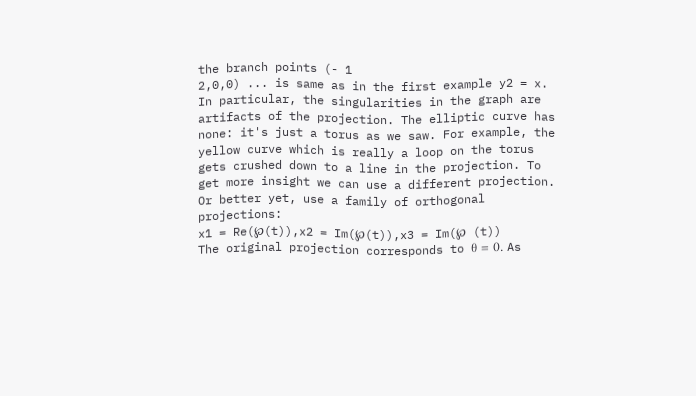the branch points (- 1
2,0,0) ... is same as in the first example y2 = x. In particular, the singularities in the graph are artifacts of the projection. The elliptic curve has none: it's just a torus as we saw. For example, the yellow curve which is really a loop on the torus gets crushed down to a line in the projection. To get more insight we can use a different projection. Or better yet, use a family of orthogonal projections:
x1 = Re(℘(t)),x2 = Im(℘(t)),x3 = Im(℘ (t))
The original projection corresponds to θ = 0. As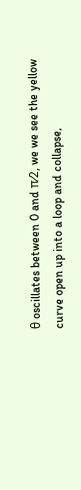θ oscillates between 0 and π∕2, we we see the yellow curve open up into a loop and collapse,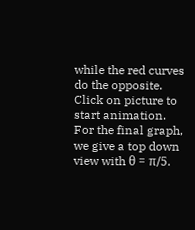while the red curves do the opposite.
Click on picture to start animation.
For the final graph, we give a top down view with θ = π∕5.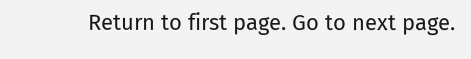Return to first page. Go to next page.